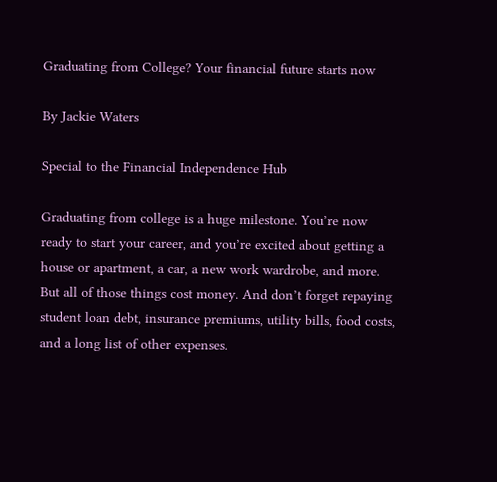Graduating from College? Your financial future starts now

By Jackie Waters

Special to the Financial Independence Hub

Graduating from college is a huge milestone. You’re now ready to start your career, and you’re excited about getting a house or apartment, a car, a new work wardrobe, and more. But all of those things cost money. And don’t forget repaying student loan debt, insurance premiums, utility bills, food costs, and a long list of other expenses.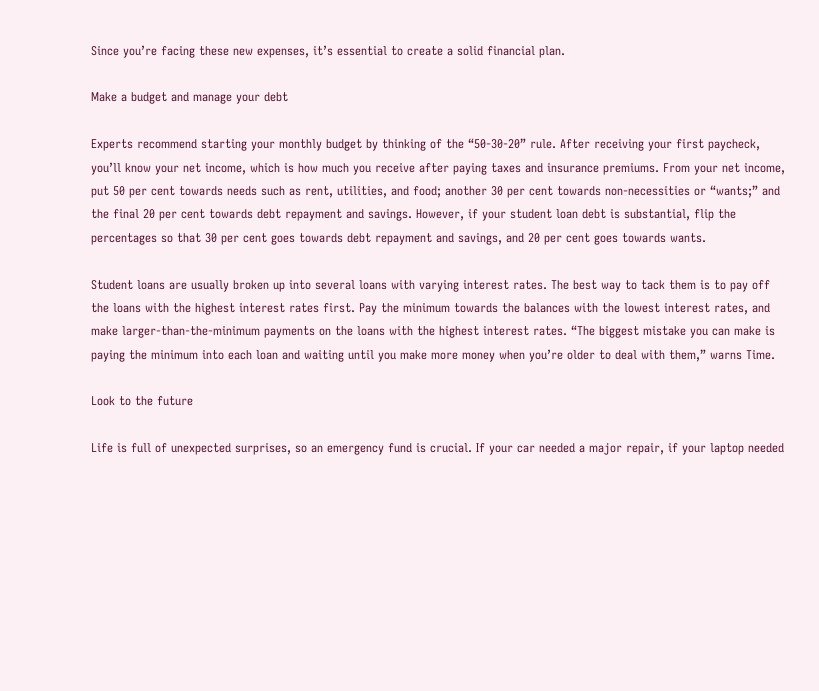Since you’re facing these new expenses, it’s essential to create a solid financial plan.

Make a budget and manage your debt

Experts recommend starting your monthly budget by thinking of the “50-30-20” rule. After receiving your first paycheck, you’ll know your net income, which is how much you receive after paying taxes and insurance premiums. From your net income, put 50 per cent towards needs such as rent, utilities, and food; another 30 per cent towards non-necessities or “wants;” and the final 20 per cent towards debt repayment and savings. However, if your student loan debt is substantial, flip the percentages so that 30 per cent goes towards debt repayment and savings, and 20 per cent goes towards wants.

Student loans are usually broken up into several loans with varying interest rates. The best way to tack them is to pay off the loans with the highest interest rates first. Pay the minimum towards the balances with the lowest interest rates, and make larger-than-the-minimum payments on the loans with the highest interest rates. “The biggest mistake you can make is paying the minimum into each loan and waiting until you make more money when you’re older to deal with them,” warns Time.

Look to the future

Life is full of unexpected surprises, so an emergency fund is crucial. If your car needed a major repair, if your laptop needed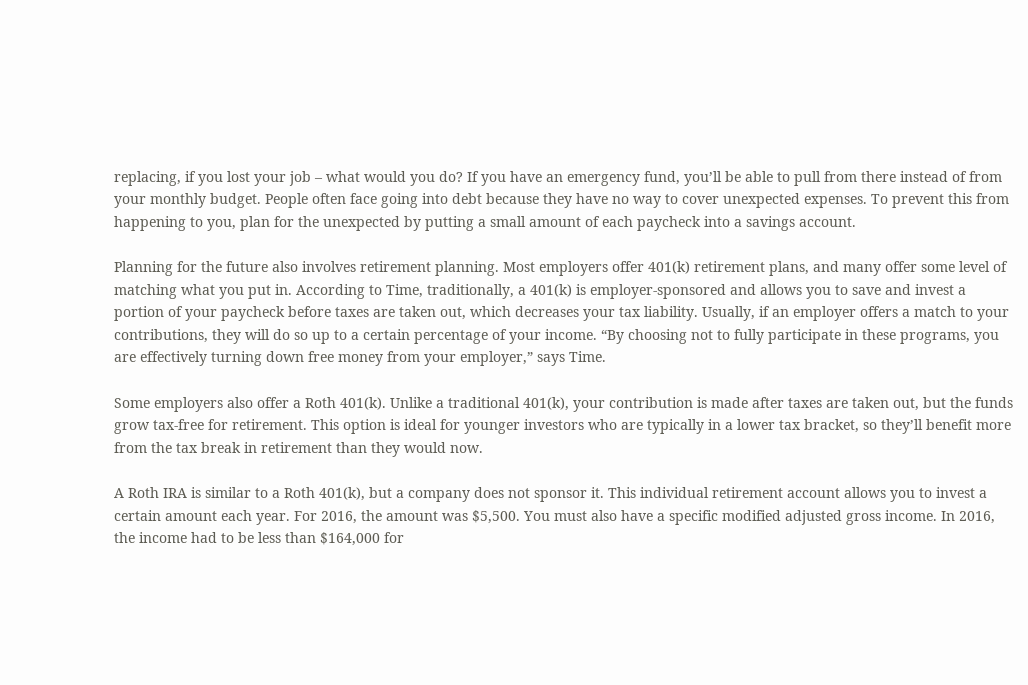replacing, if you lost your job – what would you do? If you have an emergency fund, you’ll be able to pull from there instead of from your monthly budget. People often face going into debt because they have no way to cover unexpected expenses. To prevent this from happening to you, plan for the unexpected by putting a small amount of each paycheck into a savings account.

Planning for the future also involves retirement planning. Most employers offer 401(k) retirement plans, and many offer some level of matching what you put in. According to Time, traditionally, a 401(k) is employer-sponsored and allows you to save and invest a portion of your paycheck before taxes are taken out, which decreases your tax liability. Usually, if an employer offers a match to your contributions, they will do so up to a certain percentage of your income. “By choosing not to fully participate in these programs, you are effectively turning down free money from your employer,” says Time.

Some employers also offer a Roth 401(k). Unlike a traditional 401(k), your contribution is made after taxes are taken out, but the funds grow tax-free for retirement. This option is ideal for younger investors who are typically in a lower tax bracket, so they’ll benefit more from the tax break in retirement than they would now.

A Roth IRA is similar to a Roth 401(k), but a company does not sponsor it. This individual retirement account allows you to invest a certain amount each year. For 2016, the amount was $5,500. You must also have a specific modified adjusted gross income. In 2016, the income had to be less than $164,000 for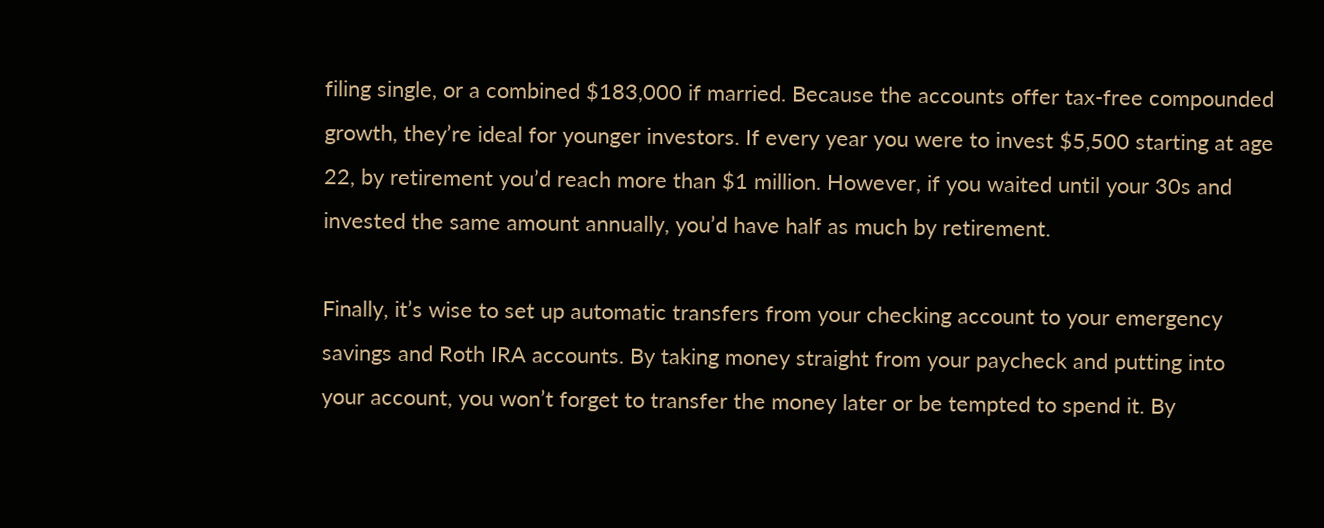filing single, or a combined $183,000 if married. Because the accounts offer tax-free compounded growth, they’re ideal for younger investors. If every year you were to invest $5,500 starting at age 22, by retirement you’d reach more than $1 million. However, if you waited until your 30s and invested the same amount annually, you’d have half as much by retirement.

Finally, it’s wise to set up automatic transfers from your checking account to your emergency savings and Roth IRA accounts. By taking money straight from your paycheck and putting into your account, you won’t forget to transfer the money later or be tempted to spend it. By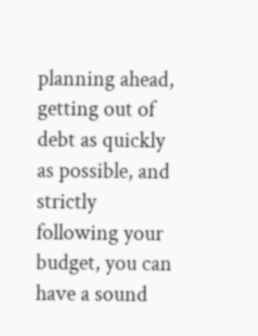planning ahead, getting out of debt as quickly as possible, and strictly following your budget, you can have a sound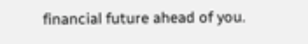financial future ahead of you.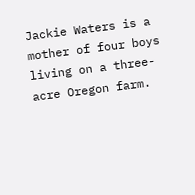Jackie Waters is a mother of four boys living on a three-acre Oregon farm.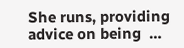She runs, providing advice on being  …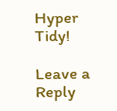Hyper Tidy!

Leave a Reply